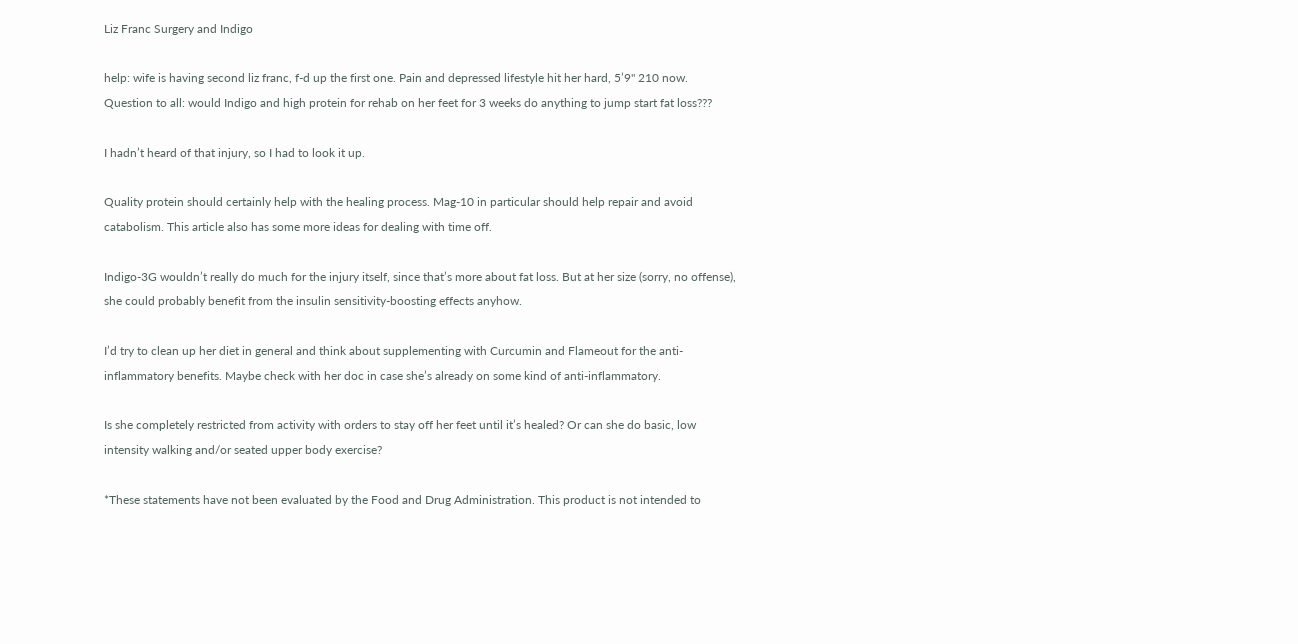Liz Franc Surgery and Indigo

help: wife is having second liz franc, f-d up the first one. Pain and depressed lifestyle hit her hard, 5’9" 210 now. Question to all: would Indigo and high protein for rehab on her feet for 3 weeks do anything to jump start fat loss???

I hadn’t heard of that injury, so I had to look it up.

Quality protein should certainly help with the healing process. Mag-10 in particular should help repair and avoid catabolism. This article also has some more ideas for dealing with time off.

Indigo-3G wouldn’t really do much for the injury itself, since that’s more about fat loss. But at her size (sorry, no offense), she could probably benefit from the insulin sensitivity-boosting effects anyhow.

I’d try to clean up her diet in general and think about supplementing with Curcumin and Flameout for the anti-inflammatory benefits. Maybe check with her doc in case she’s already on some kind of anti-inflammatory.

Is she completely restricted from activity with orders to stay off her feet until it’s healed? Or can she do basic, low intensity walking and/or seated upper body exercise?

*These statements have not been evaluated by the Food and Drug Administration. This product is not intended to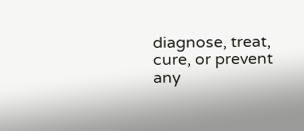diagnose, treat, cure, or prevent any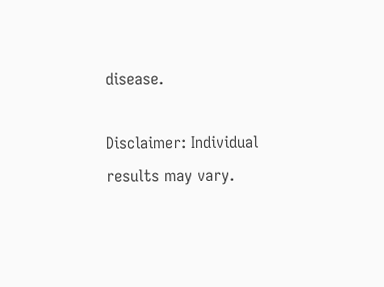disease.

Disclaimer: Individual results may vary.